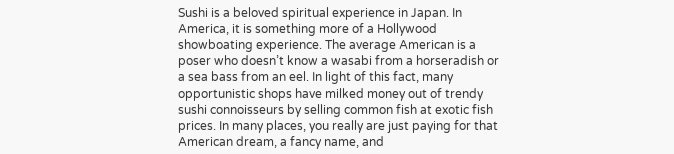Sushi is a beloved spiritual experience in Japan. In America, it is something more of a Hollywood showboating experience. The average American is a poser who doesn’t know a wasabi from a horseradish or a sea bass from an eel. In light of this fact, many opportunistic shops have milked money out of trendy sushi connoisseurs by selling common fish at exotic fish prices. In many places, you really are just paying for that American dream, a fancy name, and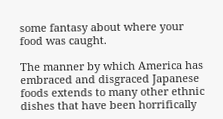some fantasy about where your food was caught.

The manner by which America has embraced and disgraced Japanese foods extends to many other ethnic dishes that have been horrifically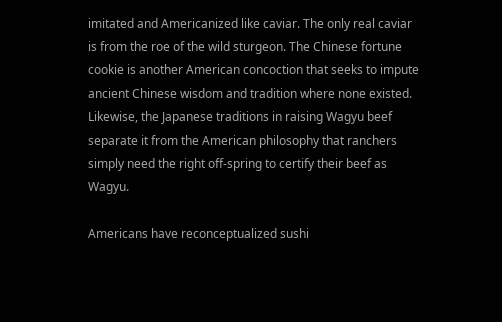imitated and Americanized like caviar. The only real caviar is from the roe of the wild sturgeon. The Chinese fortune cookie is another American concoction that seeks to impute ancient Chinese wisdom and tradition where none existed. Likewise, the Japanese traditions in raising Wagyu beef separate it from the American philosophy that ranchers simply need the right off-spring to certify their beef as Wagyu.

Americans have reconceptualized sushi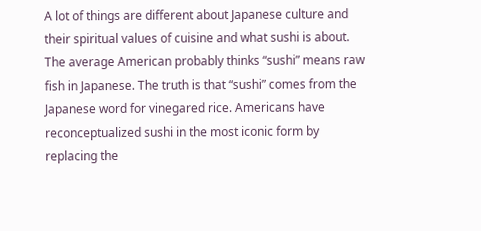A lot of things are different about Japanese culture and their spiritual values of cuisine and what sushi is about. The average American probably thinks “sushi” means raw fish in Japanese. The truth is that “sushi” comes from the Japanese word for vinegared rice. Americans have reconceptualized sushi in the most iconic form by replacing the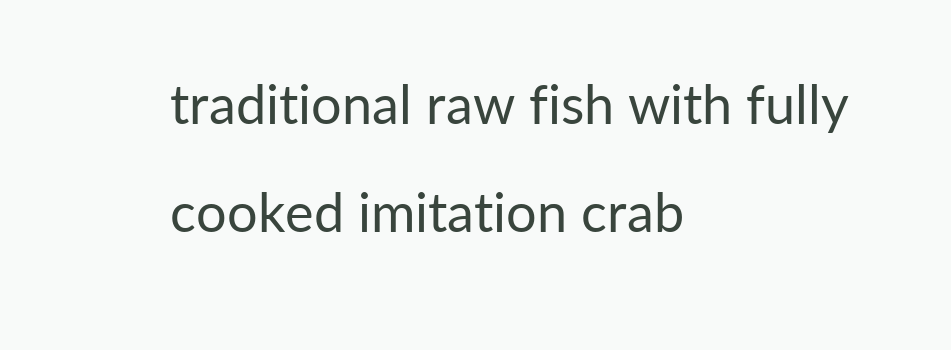traditional raw fish with fully cooked imitation crab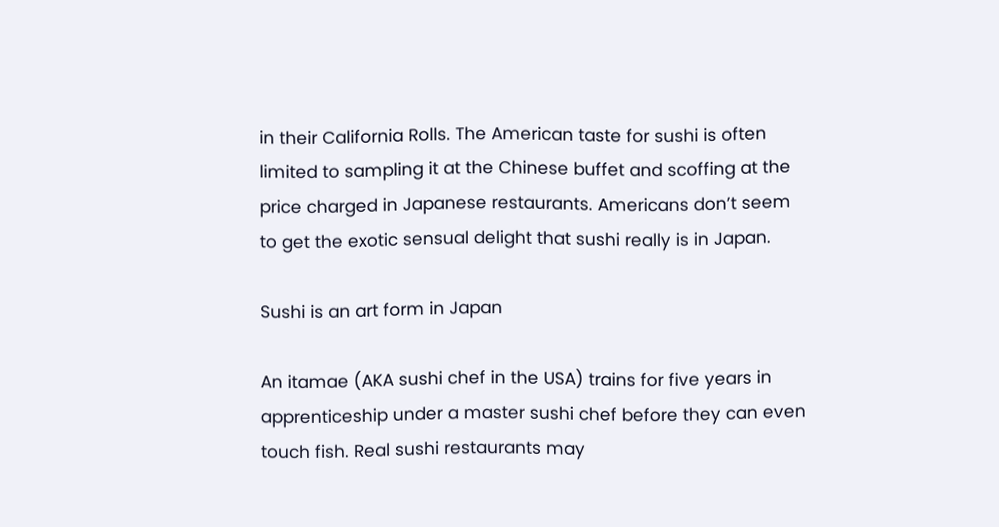in their California Rolls. The American taste for sushi is often limited to sampling it at the Chinese buffet and scoffing at the price charged in Japanese restaurants. Americans don’t seem to get the exotic sensual delight that sushi really is in Japan.

Sushi is an art form in Japan

An itamae (AKA sushi chef in the USA) trains for five years in apprenticeship under a master sushi chef before they can even touch fish. Real sushi restaurants may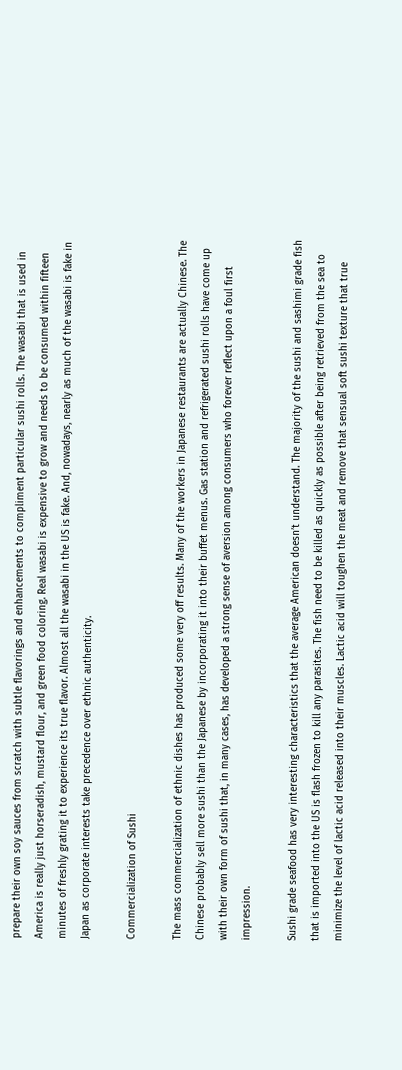prepare their own soy sauces from scratch with subtle flavorings and enhancements to compliment particular sushi rolls. The wasabi that is used in America is really just horseradish, mustard flour, and green food coloring. Real wasabi is expensive to grow and needs to be consumed within fifteen minutes of freshly grating it to experience its true flavor. Almost all the wasabi in the US is fake. And, nowadays, nearly as much of the wasabi is fake in Japan as corporate interests take precedence over ethnic authenticity.

Commercialization of Sushi

The mass commercialization of ethnic dishes has produced some very off results. Many of the workers in Japanese restaurants are actually Chinese. The Chinese probably sell more sushi than the Japanese by incorporating it into their buffet menus. Gas station and refrigerated sushi rolls have come up with their own form of sushi that, in many cases, has developed a strong sense of aversion among consumers who forever reflect upon a foul first impression.

Sushi grade seafood has very interesting characteristics that the average American doesn’t understand. The majority of the sushi and sashimi grade fish that is imported into the US is flash frozen to kill any parasites. The fish need to be killed as quickly as possible after being retrieved from the sea to minimize the level of lactic acid released into their muscles. Lactic acid will toughen the meat and remove that sensual soft sushi texture that true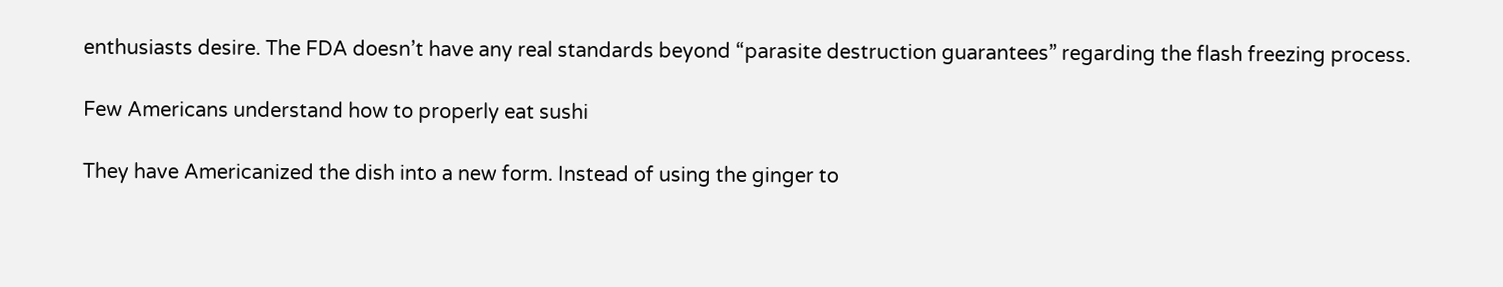enthusiasts desire. The FDA doesn’t have any real standards beyond “parasite destruction guarantees” regarding the flash freezing process.

Few Americans understand how to properly eat sushi

They have Americanized the dish into a new form. Instead of using the ginger to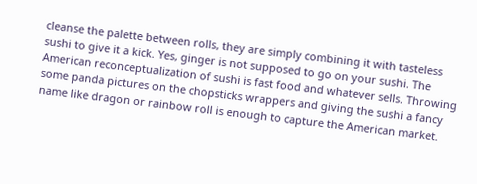cleanse the palette between rolls, they are simply combining it with tasteless sushi to give it a kick. Yes, ginger is not supposed to go on your sushi. The American reconceptualization of sushi is fast food and whatever sells. Throwing some panda pictures on the chopsticks wrappers and giving the sushi a fancy name like dragon or rainbow roll is enough to capture the American market.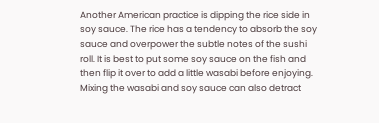Another American practice is dipping the rice side in soy sauce. The rice has a tendency to absorb the soy sauce and overpower the subtle notes of the sushi roll. It is best to put some soy sauce on the fish and then flip it over to add a little wasabi before enjoying. Mixing the wasabi and soy sauce can also detract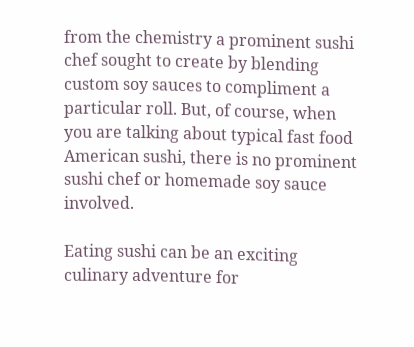from the chemistry a prominent sushi chef sought to create by blending custom soy sauces to compliment a particular roll. But, of course, when you are talking about typical fast food American sushi, there is no prominent sushi chef or homemade soy sauce involved.

Eating sushi can be an exciting culinary adventure for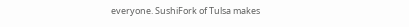everyone. SushiFork of Tulsa makes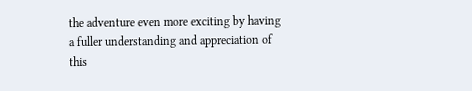the adventure even more exciting by having a fuller understanding and appreciation of this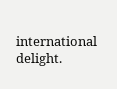international delight.